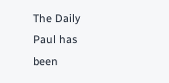The Daily Paul has been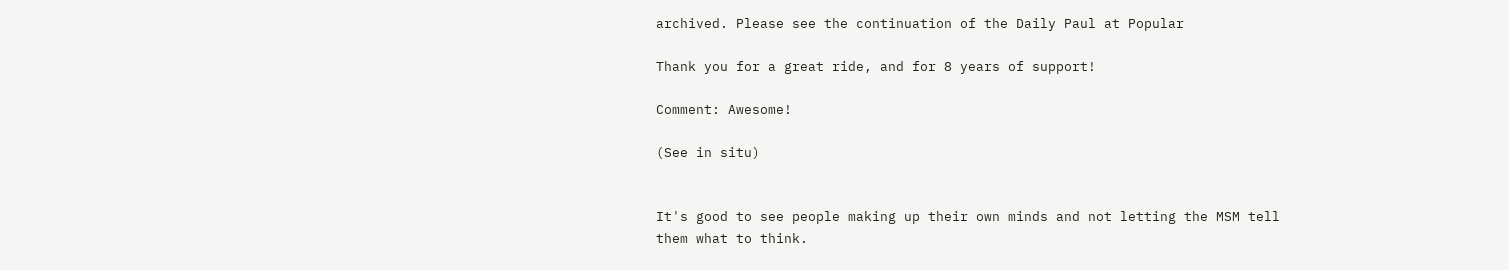archived. Please see the continuation of the Daily Paul at Popular

Thank you for a great ride, and for 8 years of support!

Comment: Awesome!

(See in situ)


It's good to see people making up their own minds and not letting the MSM tell them what to think.